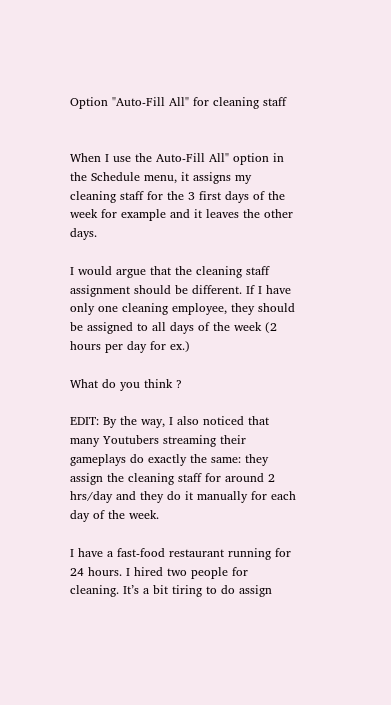Option "Auto-Fill All" for cleaning staff


When I use the Auto-Fill All" option in the Schedule menu, it assigns my cleaning staff for the 3 first days of the week for example and it leaves the other days.

I would argue that the cleaning staff assignment should be different. If I have only one cleaning employee, they should be assigned to all days of the week (2 hours per day for ex.)

What do you think ?

EDIT: By the way, I also noticed that many Youtubers streaming their gameplays do exactly the same: they assign the cleaning staff for around 2 hrs/day and they do it manually for each day of the week.

I have a fast-food restaurant running for 24 hours. I hired two people for cleaning. It’s a bit tiring to do assign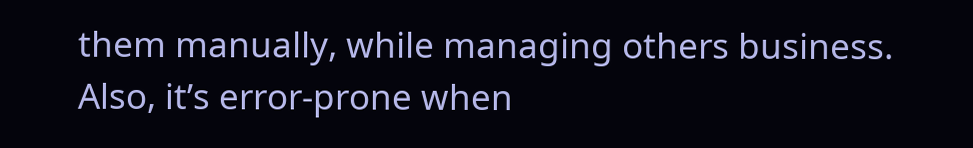them manually, while managing others business. Also, it’s error-prone when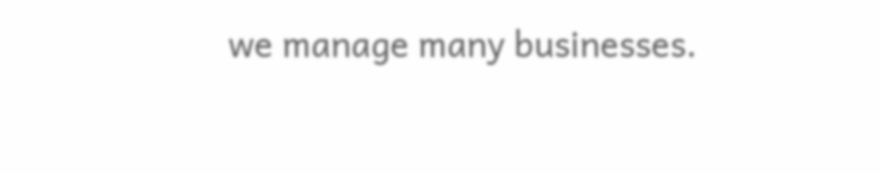we manage many businesses.